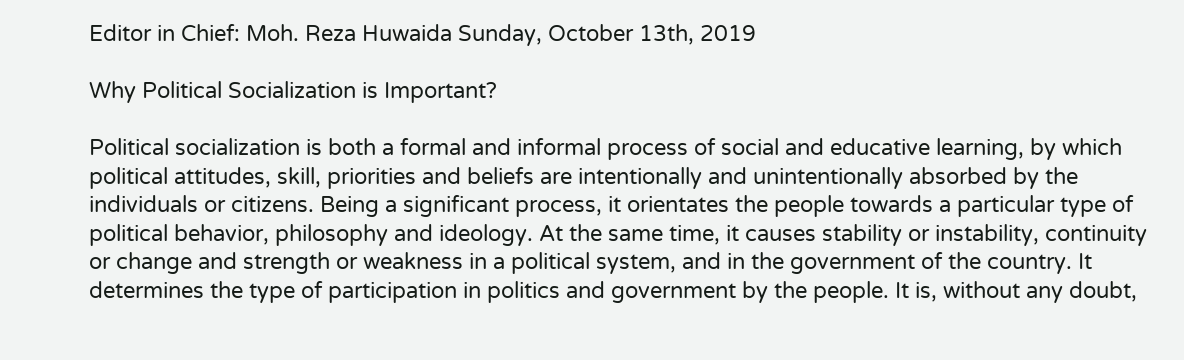Editor in Chief: Moh. Reza Huwaida Sunday, October 13th, 2019

Why Political Socialization is Important?

Political socialization is both a formal and informal process of social and educative learning, by which political attitudes, skill, priorities and beliefs are intentionally and unintentionally absorbed by the individuals or citizens. Being a significant process, it orientates the people towards a particular type of political behavior, philosophy and ideology. At the same time, it causes stability or instability, continuity or change and strength or weakness in a political system, and in the government of the country. It determines the type of participation in politics and government by the people. It is, without any doubt,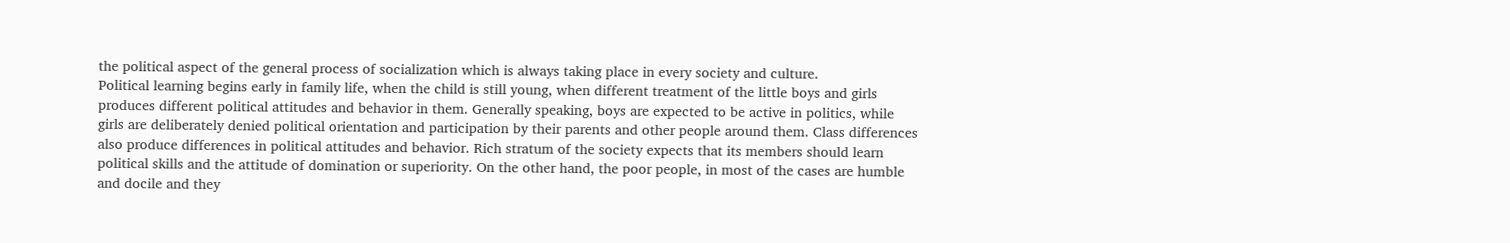the political aspect of the general process of socialization which is always taking place in every society and culture.
Political learning begins early in family life, when the child is still young, when different treatment of the little boys and girls produces different political attitudes and behavior in them. Generally speaking, boys are expected to be active in politics, while girls are deliberately denied political orientation and participation by their parents and other people around them. Class differences also produce differences in political attitudes and behavior. Rich stratum of the society expects that its members should learn political skills and the attitude of domination or superiority. On the other hand, the poor people, in most of the cases are humble and docile and they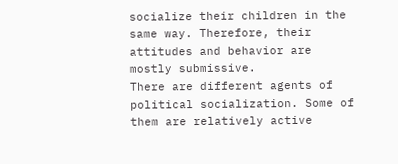socialize their children in the same way. Therefore, their attitudes and behavior are mostly submissive.
There are different agents of political socialization. Some of them are relatively active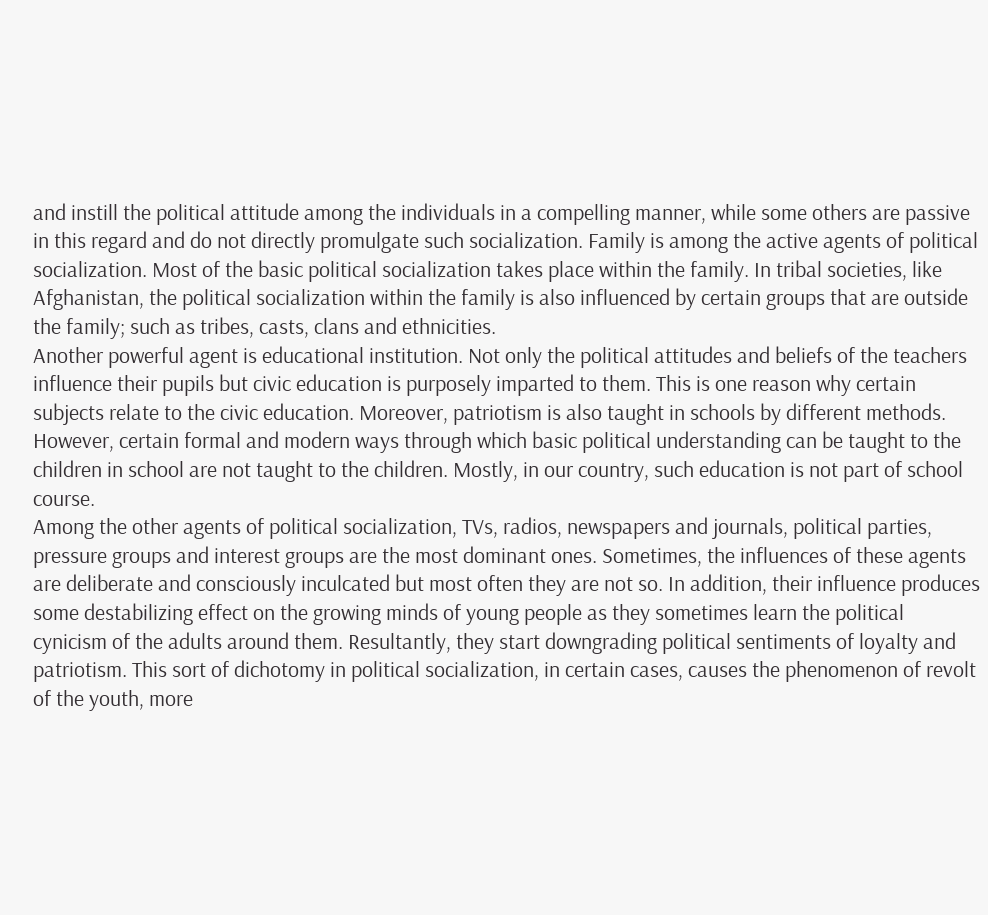and instill the political attitude among the individuals in a compelling manner, while some others are passive in this regard and do not directly promulgate such socialization. Family is among the active agents of political socialization. Most of the basic political socialization takes place within the family. In tribal societies, like Afghanistan, the political socialization within the family is also influenced by certain groups that are outside the family; such as tribes, casts, clans and ethnicities.
Another powerful agent is educational institution. Not only the political attitudes and beliefs of the teachers influence their pupils but civic education is purposely imparted to them. This is one reason why certain subjects relate to the civic education. Moreover, patriotism is also taught in schools by different methods. However, certain formal and modern ways through which basic political understanding can be taught to the children in school are not taught to the children. Mostly, in our country, such education is not part of school course.
Among the other agents of political socialization, TVs, radios, newspapers and journals, political parties, pressure groups and interest groups are the most dominant ones. Sometimes, the influences of these agents are deliberate and consciously inculcated but most often they are not so. In addition, their influence produces some destabilizing effect on the growing minds of young people as they sometimes learn the political cynicism of the adults around them. Resultantly, they start downgrading political sentiments of loyalty and patriotism. This sort of dichotomy in political socialization, in certain cases, causes the phenomenon of revolt of the youth, more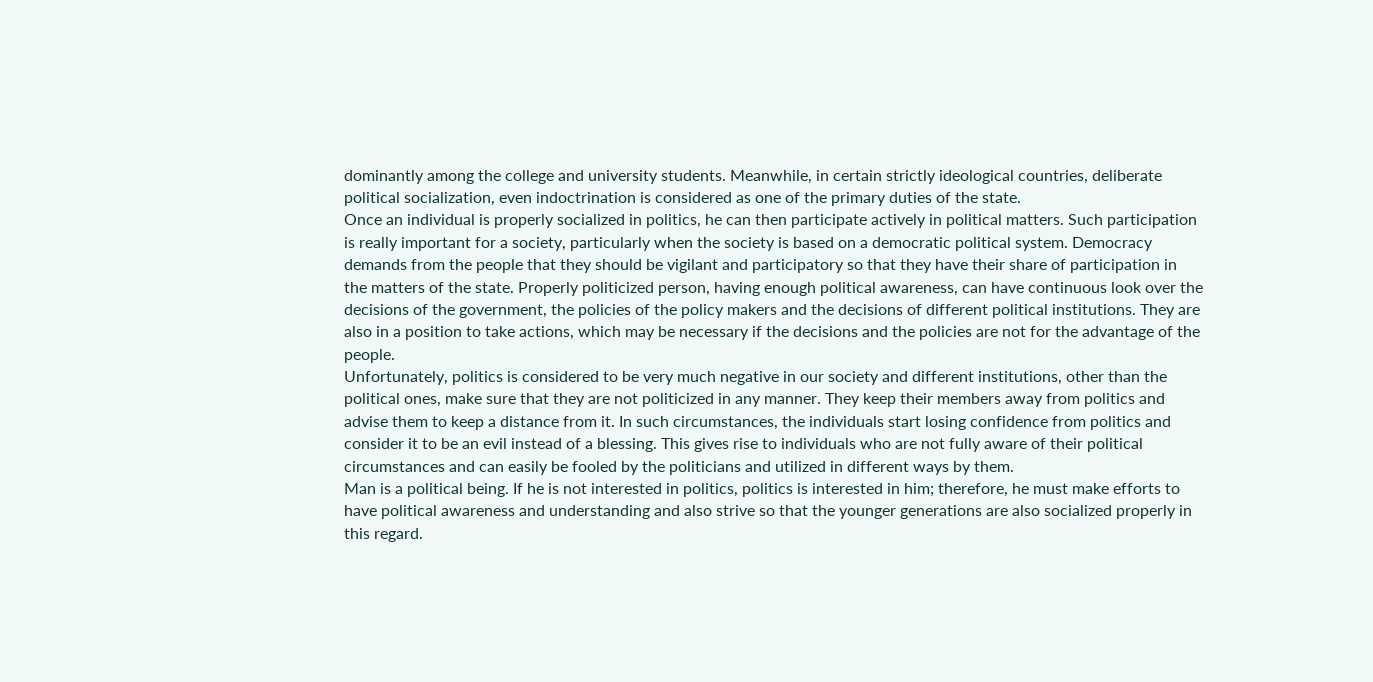dominantly among the college and university students. Meanwhile, in certain strictly ideological countries, deliberate political socialization, even indoctrination is considered as one of the primary duties of the state.
Once an individual is properly socialized in politics, he can then participate actively in political matters. Such participation is really important for a society, particularly when the society is based on a democratic political system. Democracy demands from the people that they should be vigilant and participatory so that they have their share of participation in the matters of the state. Properly politicized person, having enough political awareness, can have continuous look over the decisions of the government, the policies of the policy makers and the decisions of different political institutions. They are also in a position to take actions, which may be necessary if the decisions and the policies are not for the advantage of the people.
Unfortunately, politics is considered to be very much negative in our society and different institutions, other than the political ones, make sure that they are not politicized in any manner. They keep their members away from politics and advise them to keep a distance from it. In such circumstances, the individuals start losing confidence from politics and consider it to be an evil instead of a blessing. This gives rise to individuals who are not fully aware of their political circumstances and can easily be fooled by the politicians and utilized in different ways by them.
Man is a political being. If he is not interested in politics, politics is interested in him; therefore, he must make efforts to have political awareness and understanding and also strive so that the younger generations are also socialized properly in this regard.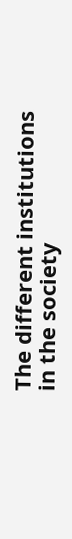The different institutions in the society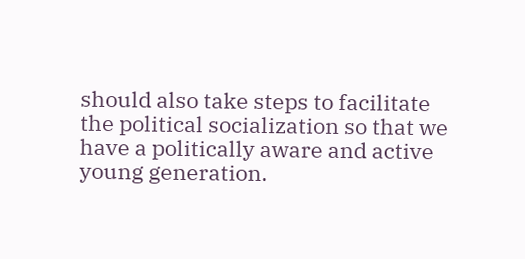should also take steps to facilitate the political socialization so that we have a politically aware and active young generation.